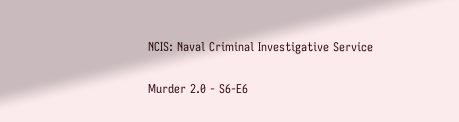NCIS: Naval Criminal Investigative Service

Murder 2.0 - S6-E6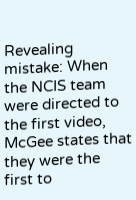Revealing mistake: When the NCIS team were directed to the first video, McGee states that they were the first to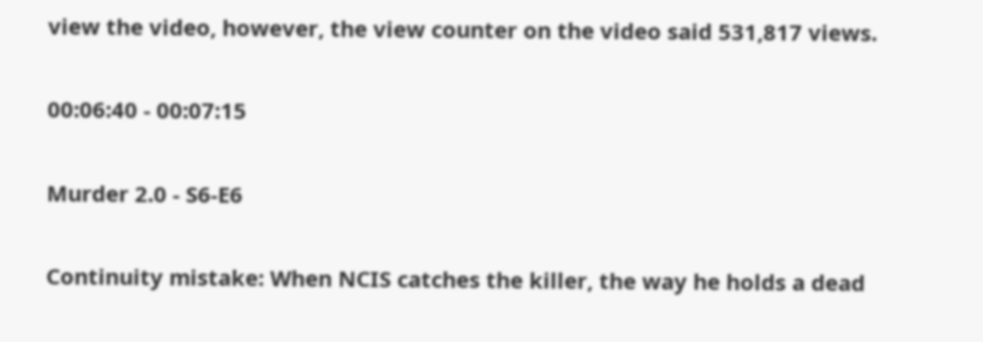view the video, however, the view counter on the video said 531,817 views.

00:06:40 - 00:07:15

Murder 2.0 - S6-E6

Continuity mistake: When NCIS catches the killer, the way he holds a dead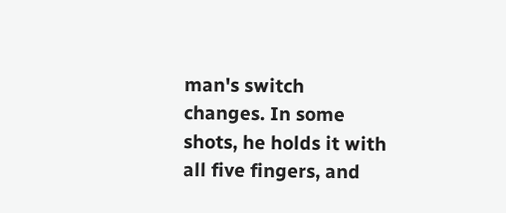man's switch changes. In some shots, he holds it with all five fingers, and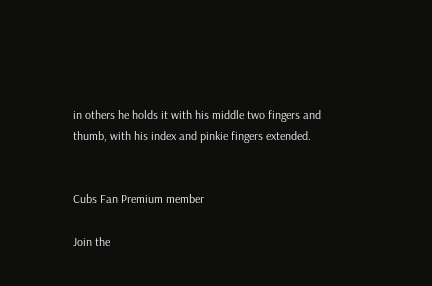in others he holds it with his middle two fingers and thumb, with his index and pinkie fingers extended.


Cubs Fan Premium member

Join the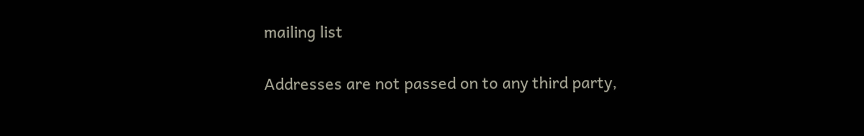mailing list

Addresses are not passed on to any third party,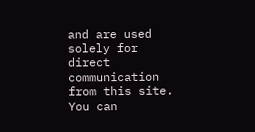and are used solely for direct communication from this site. You can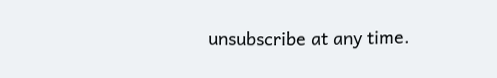unsubscribe at any time.